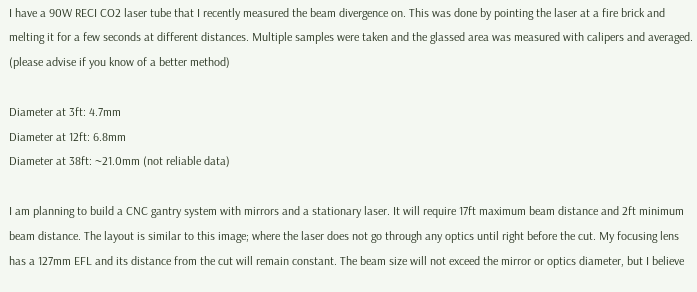I have a 90W RECI CO2 laser tube that I recently measured the beam divergence on. This was done by pointing the laser at a fire brick and melting it for a few seconds at different distances. Multiple samples were taken and the glassed area was measured with calipers and averaged. (please advise if you know of a better method)

Diameter at 3ft: 4.7mm
Diameter at 12ft: 6.8mm
Diameter at 38ft: ~21.0mm (not reliable data)

I am planning to build a CNC gantry system with mirrors and a stationary laser. It will require 17ft maximum beam distance and 2ft minimum beam distance. The layout is similar to this image; where the laser does not go through any optics until right before the cut. My focusing lens has a 127mm EFL and its distance from the cut will remain constant. The beam size will not exceed the mirror or optics diameter, but I believe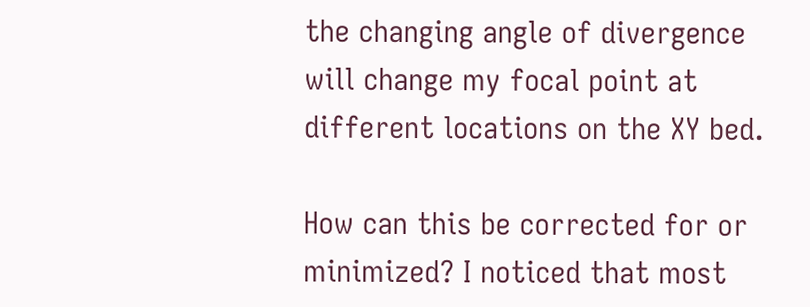the changing angle of divergence will change my focal point at different locations on the XY bed.

How can this be corrected for or minimized? I noticed that most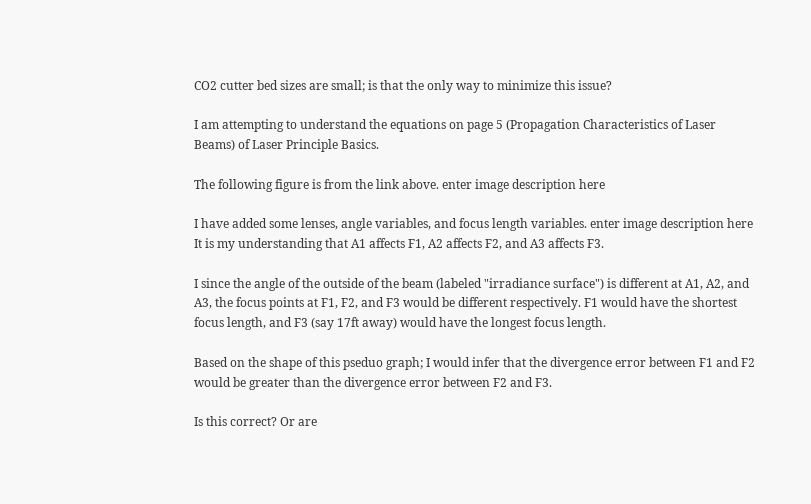CO2 cutter bed sizes are small; is that the only way to minimize this issue?

I am attempting to understand the equations on page 5 (Propagation Characteristics of Laser Beams) of Laser Principle Basics.

The following figure is from the link above. enter image description here

I have added some lenses, angle variables, and focus length variables. enter image description here
It is my understanding that A1 affects F1, A2 affects F2, and A3 affects F3.

I since the angle of the outside of the beam (labeled "irradiance surface") is different at A1, A2, and A3, the focus points at F1, F2, and F3 would be different respectively. F1 would have the shortest focus length, and F3 (say 17ft away) would have the longest focus length.

Based on the shape of this pseduo graph; I would infer that the divergence error between F1 and F2 would be greater than the divergence error between F2 and F3.

Is this correct? Or are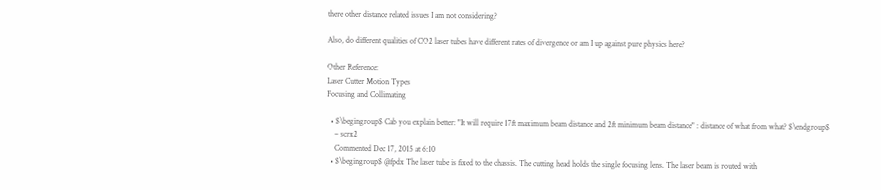there other distance related issues I am not considering?

Also, do different qualities of CO2 laser tubes have different rates of divergence or am I up against pure physics here?

Other Reference:
Laser Cutter Motion Types
Focusing and Collimating

  • $\begingroup$ Cab you explain better: "It will require 17ft maximum beam distance and 2ft minimum beam distance" : distance of what from what? $\endgroup$
    – scrx2
    Commented Dec 17, 2015 at 6:10
  • $\begingroup$ @fpdx The laser tube is fixed to the chassis. The cutting head holds the single focusing lens. The laser beam is routed with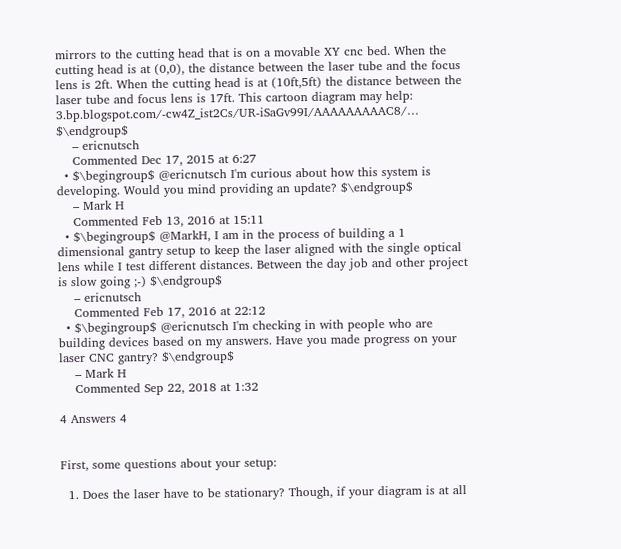mirrors to the cutting head that is on a movable XY cnc bed. When the cutting head is at (0,0), the distance between the laser tube and the focus lens is 2ft. When the cutting head is at (10ft,5ft) the distance between the laser tube and focus lens is 17ft. This cartoon diagram may help: 3.bp.blogspot.com/-cw4Z_ist2Cs/UR-iSaGv99I/AAAAAAAAAC8/… $\endgroup$
    – ericnutsch
    Commented Dec 17, 2015 at 6:27
  • $\begingroup$ @ericnutsch I'm curious about how this system is developing. Would you mind providing an update? $\endgroup$
    – Mark H
    Commented Feb 13, 2016 at 15:11
  • $\begingroup$ @MarkH, I am in the process of building a 1 dimensional gantry setup to keep the laser aligned with the single optical lens while I test different distances. Between the day job and other project is slow going ;-) $\endgroup$
    – ericnutsch
    Commented Feb 17, 2016 at 22:12
  • $\begingroup$ @ericnutsch I'm checking in with people who are building devices based on my answers. Have you made progress on your laser CNC gantry? $\endgroup$
    – Mark H
    Commented Sep 22, 2018 at 1:32

4 Answers 4


First, some questions about your setup:

  1. Does the laser have to be stationary? Though, if your diagram is at all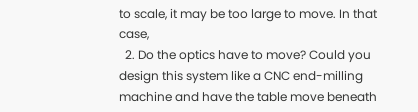to scale, it may be too large to move. In that case,
  2. Do the optics have to move? Could you design this system like a CNC end-milling machine and have the table move beneath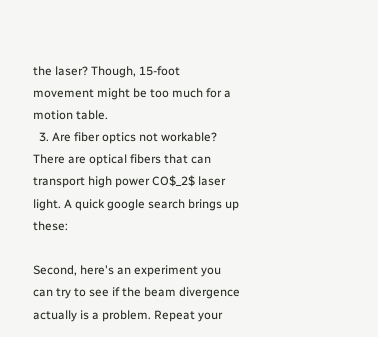the laser? Though, 15-foot movement might be too much for a motion table.
  3. Are fiber optics not workable? There are optical fibers that can transport high power CO$_2$ laser light. A quick google search brings up these:

Second, here's an experiment you can try to see if the beam divergence actually is a problem. Repeat your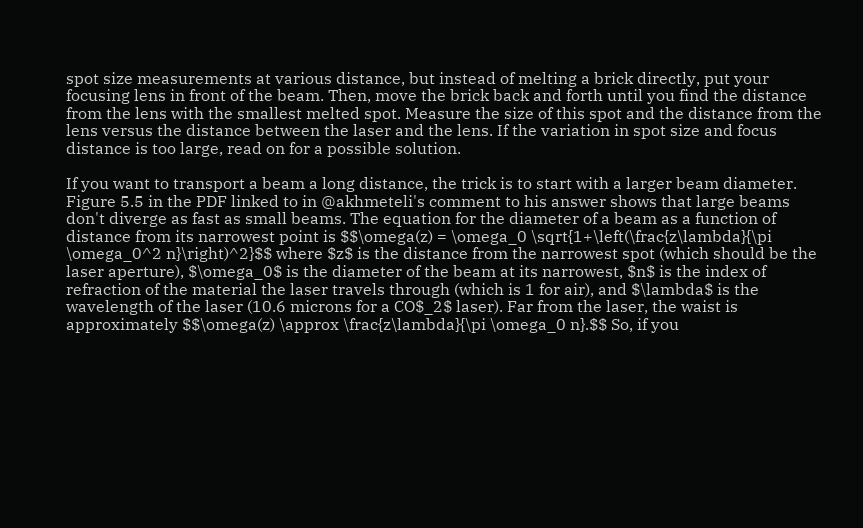spot size measurements at various distance, but instead of melting a brick directly, put your focusing lens in front of the beam. Then, move the brick back and forth until you find the distance from the lens with the smallest melted spot. Measure the size of this spot and the distance from the lens versus the distance between the laser and the lens. If the variation in spot size and focus distance is too large, read on for a possible solution.

If you want to transport a beam a long distance, the trick is to start with a larger beam diameter. Figure 5.5 in the PDF linked to in @akhmeteli's comment to his answer shows that large beams don't diverge as fast as small beams. The equation for the diameter of a beam as a function of distance from its narrowest point is $$\omega(z) = \omega_0 \sqrt{1+\left(\frac{z\lambda}{\pi \omega_0^2 n}\right)^2}$$ where $z$ is the distance from the narrowest spot (which should be the laser aperture), $\omega_0$ is the diameter of the beam at its narrowest, $n$ is the index of refraction of the material the laser travels through (which is 1 for air), and $\lambda$ is the wavelength of the laser (10.6 microns for a CO$_2$ laser). Far from the laser, the waist is approximately $$\omega(z) \approx \frac{z\lambda}{\pi \omega_0 n}.$$ So, if you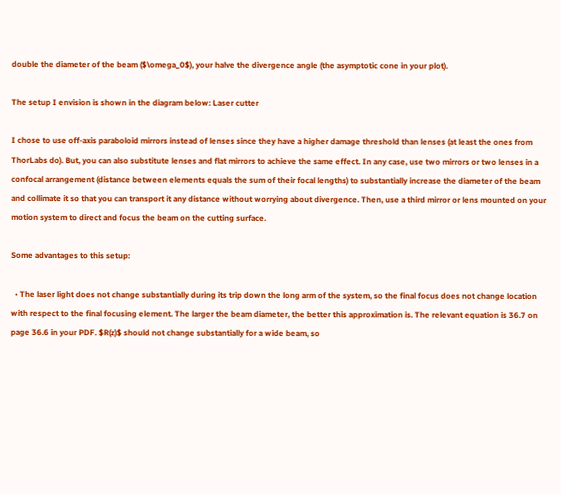double the diameter of the beam ($\omega_0$), your halve the divergence angle (the asymptotic cone in your plot).

The setup I envision is shown in the diagram below: Laser cutter

I chose to use off-axis paraboloid mirrors instead of lenses since they have a higher damage threshold than lenses (at least the ones from ThorLabs do). But, you can also substitute lenses and flat mirrors to achieve the same effect. In any case, use two mirrors or two lenses in a confocal arrangement (distance between elements equals the sum of their focal lengths) to substantially increase the diameter of the beam and collimate it so that you can transport it any distance without worrying about divergence. Then, use a third mirror or lens mounted on your motion system to direct and focus the beam on the cutting surface.

Some advantages to this setup:

  • The laser light does not change substantially during its trip down the long arm of the system, so the final focus does not change location with respect to the final focusing element. The larger the beam diameter, the better this approximation is. The relevant equation is 36.7 on page 36.6 in your PDF. $R(z)$ should not change substantially for a wide beam, so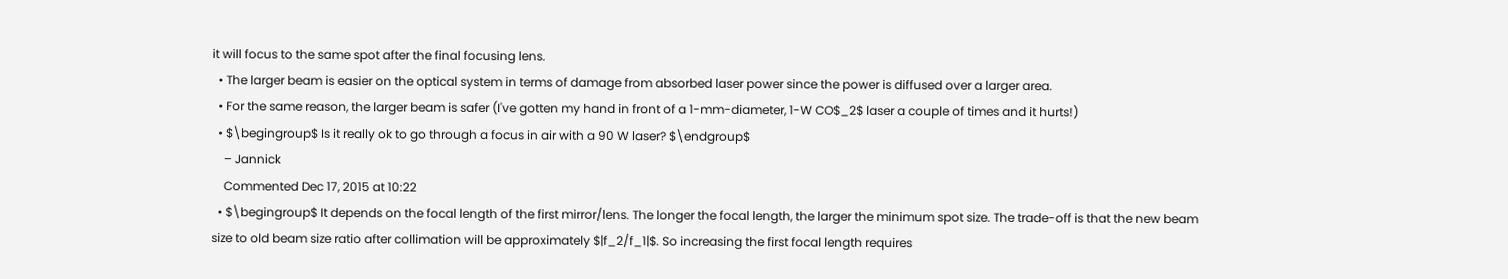it will focus to the same spot after the final focusing lens.
  • The larger beam is easier on the optical system in terms of damage from absorbed laser power since the power is diffused over a larger area.
  • For the same reason, the larger beam is safer (I've gotten my hand in front of a 1-mm-diameter, 1-W CO$_2$ laser a couple of times and it hurts!)
  • $\begingroup$ Is it really ok to go through a focus in air with a 90 W laser? $\endgroup$
    – Jannick
    Commented Dec 17, 2015 at 10:22
  • $\begingroup$ It depends on the focal length of the first mirror/lens. The longer the focal length, the larger the minimum spot size. The trade-off is that the new beam size to old beam size ratio after collimation will be approximately $|f_2/f_1|$. So increasing the first focal length requires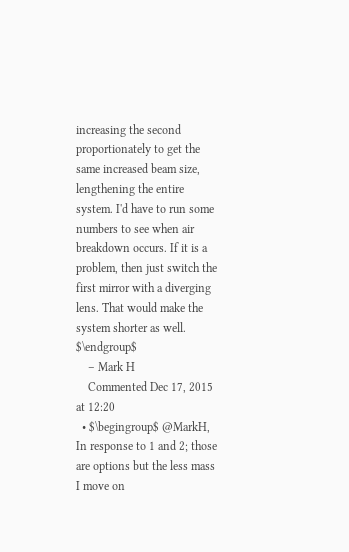increasing the second proportionately to get the same increased beam size, lengthening the entire system. I'd have to run some numbers to see when air breakdown occurs. If it is a problem, then just switch the first mirror with a diverging lens. That would make the system shorter as well. $\endgroup$
    – Mark H
    Commented Dec 17, 2015 at 12:20
  • $\begingroup$ @MarkH, In response to 1 and 2; those are options but the less mass I move on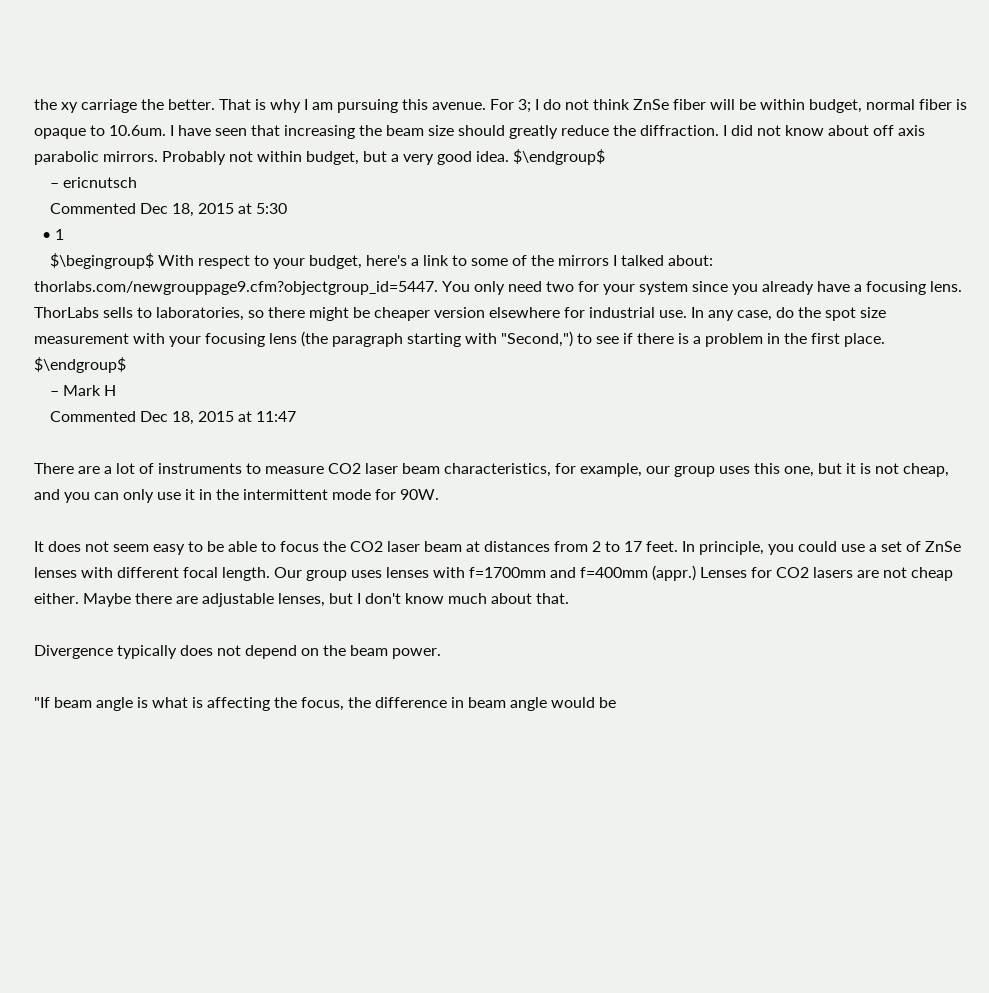the xy carriage the better. That is why I am pursuing this avenue. For 3; I do not think ZnSe fiber will be within budget, normal fiber is opaque to 10.6um. I have seen that increasing the beam size should greatly reduce the diffraction. I did not know about off axis parabolic mirrors. Probably not within budget, but a very good idea. $\endgroup$
    – ericnutsch
    Commented Dec 18, 2015 at 5:30
  • 1
    $\begingroup$ With respect to your budget, here's a link to some of the mirrors I talked about: thorlabs.com/newgrouppage9.cfm?objectgroup_id=5447. You only need two for your system since you already have a focusing lens. ThorLabs sells to laboratories, so there might be cheaper version elsewhere for industrial use. In any case, do the spot size measurement with your focusing lens (the paragraph starting with "Second,") to see if there is a problem in the first place. $\endgroup$
    – Mark H
    Commented Dec 18, 2015 at 11:47

There are a lot of instruments to measure CO2 laser beam characteristics, for example, our group uses this one, but it is not cheap, and you can only use it in the intermittent mode for 90W.

It does not seem easy to be able to focus the CO2 laser beam at distances from 2 to 17 feet. In principle, you could use a set of ZnSe lenses with different focal length. Our group uses lenses with f=1700mm and f=400mm (appr.) Lenses for CO2 lasers are not cheap either. Maybe there are adjustable lenses, but I don't know much about that.

Divergence typically does not depend on the beam power.

"If beam angle is what is affecting the focus, the difference in beam angle would be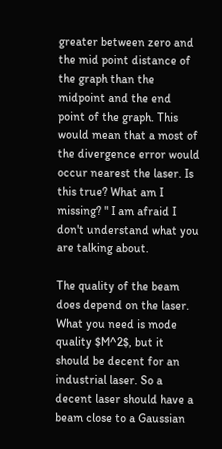greater between zero and the mid point distance of the graph than the midpoint and the end point of the graph. This would mean that a most of the divergence error would occur nearest the laser. Is this true? What am I missing? " I am afraid I don't understand what you are talking about.

The quality of the beam does depend on the laser. What you need is mode quality $M^2$, but it should be decent for an industrial laser. So a decent laser should have a beam close to a Gaussian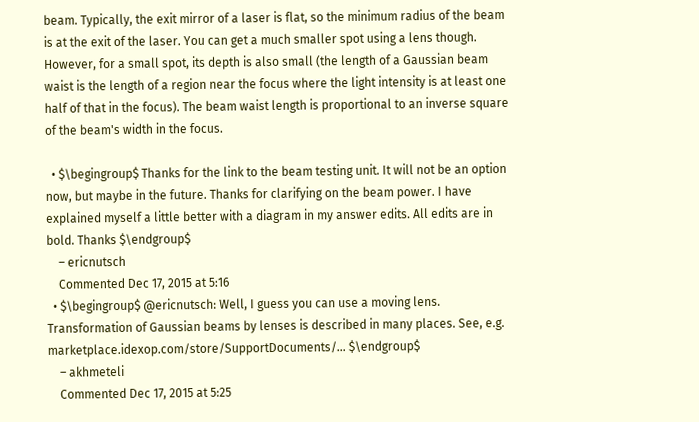beam. Typically, the exit mirror of a laser is flat, so the minimum radius of the beam is at the exit of the laser. You can get a much smaller spot using a lens though. However, for a small spot, its depth is also small (the length of a Gaussian beam waist is the length of a region near the focus where the light intensity is at least one half of that in the focus). The beam waist length is proportional to an inverse square of the beam's width in the focus.

  • $\begingroup$ Thanks for the link to the beam testing unit. It will not be an option now, but maybe in the future. Thanks for clarifying on the beam power. I have explained myself a little better with a diagram in my answer edits. All edits are in bold. Thanks $\endgroup$
    – ericnutsch
    Commented Dec 17, 2015 at 5:16
  • $\begingroup$ @ericnutsch: Well, I guess you can use a moving lens. Transformation of Gaussian beams by lenses is described in many places. See, e.g. marketplace.idexop.com/store/SupportDocuments/… $\endgroup$
    – akhmeteli
    Commented Dec 17, 2015 at 5:25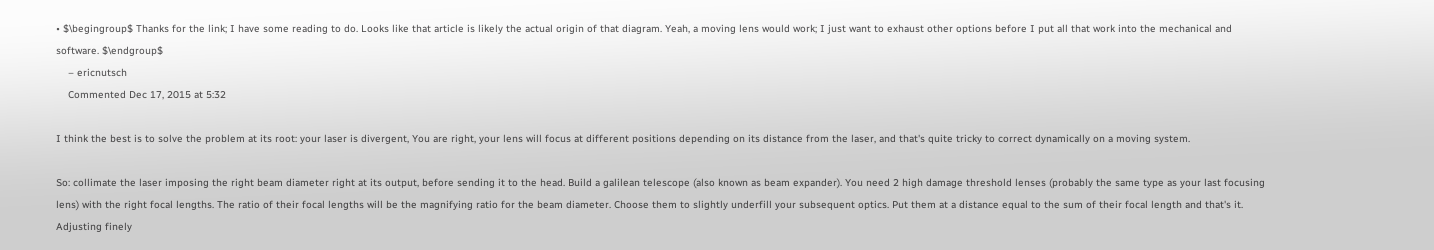• $\begingroup$ Thanks for the link; I have some reading to do. Looks like that article is likely the actual origin of that diagram. Yeah, a moving lens would work; I just want to exhaust other options before I put all that work into the mechanical and software. $\endgroup$
    – ericnutsch
    Commented Dec 17, 2015 at 5:32

I think the best is to solve the problem at its root: your laser is divergent, You are right, your lens will focus at different positions depending on its distance from the laser, and that's quite tricky to correct dynamically on a moving system.

So: collimate the laser imposing the right beam diameter right at its output, before sending it to the head. Build a galilean telescope (also known as beam expander). You need 2 high damage threshold lenses (probably the same type as your last focusing lens) with the right focal lengths. The ratio of their focal lengths will be the magnifying ratio for the beam diameter. Choose them to slightly underfill your subsequent optics. Put them at a distance equal to the sum of their focal length and that's it. Adjusting finely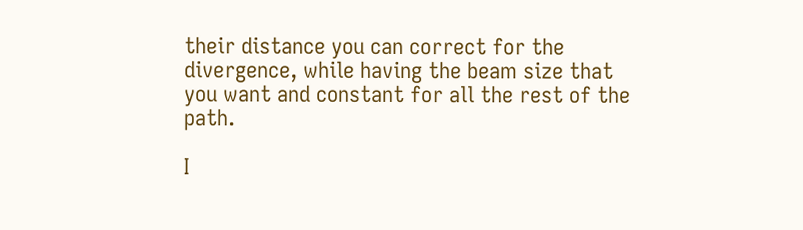their distance you can correct for the divergence, while having the beam size that you want and constant for all the rest of the path.

I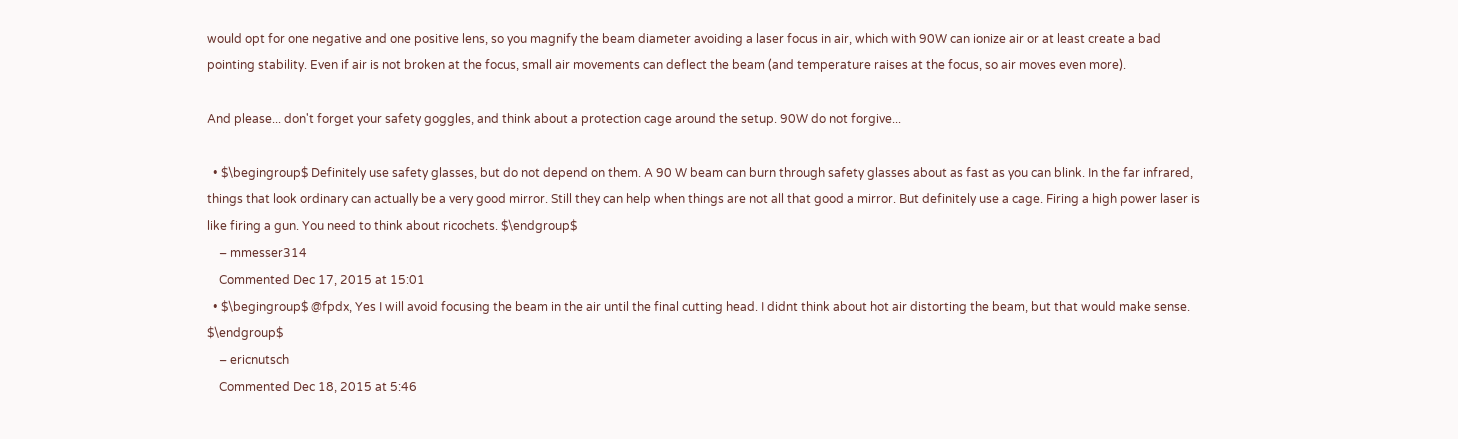would opt for one negative and one positive lens, so you magnify the beam diameter avoiding a laser focus in air, which with 90W can ionize air or at least create a bad pointing stability. Even if air is not broken at the focus, small air movements can deflect the beam (and temperature raises at the focus, so air moves even more).

And please... don't forget your safety goggles, and think about a protection cage around the setup. 90W do not forgive...

  • $\begingroup$ Definitely use safety glasses, but do not depend on them. A 90 W beam can burn through safety glasses about as fast as you can blink. In the far infrared, things that look ordinary can actually be a very good mirror. Still they can help when things are not all that good a mirror. But definitely use a cage. Firing a high power laser is like firing a gun. You need to think about ricochets. $\endgroup$
    – mmesser314
    Commented Dec 17, 2015 at 15:01
  • $\begingroup$ @fpdx, Yes I will avoid focusing the beam in the air until the final cutting head. I didnt think about hot air distorting the beam, but that would make sense. $\endgroup$
    – ericnutsch
    Commented Dec 18, 2015 at 5:46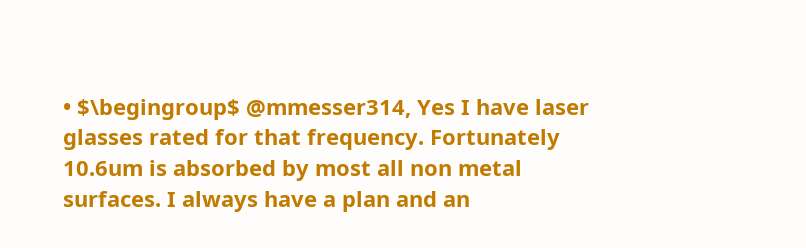• $\begingroup$ @mmesser314, Yes I have laser glasses rated for that frequency. Fortunately 10.6um is absorbed by most all non metal surfaces. I always have a plan and an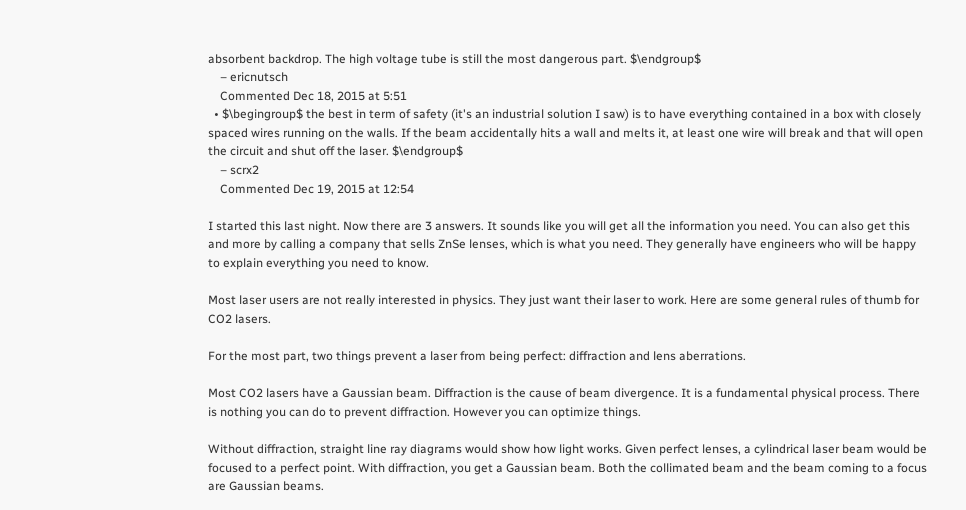absorbent backdrop. The high voltage tube is still the most dangerous part. $\endgroup$
    – ericnutsch
    Commented Dec 18, 2015 at 5:51
  • $\begingroup$ the best in term of safety (it's an industrial solution I saw) is to have everything contained in a box with closely spaced wires running on the walls. If the beam accidentally hits a wall and melts it, at least one wire will break and that will open the circuit and shut off the laser. $\endgroup$
    – scrx2
    Commented Dec 19, 2015 at 12:54

I started this last night. Now there are 3 answers. It sounds like you will get all the information you need. You can also get this and more by calling a company that sells ZnSe lenses, which is what you need. They generally have engineers who will be happy to explain everything you need to know.

Most laser users are not really interested in physics. They just want their laser to work. Here are some general rules of thumb for CO2 lasers.

For the most part, two things prevent a laser from being perfect: diffraction and lens aberrations.

Most CO2 lasers have a Gaussian beam. Diffraction is the cause of beam divergence. It is a fundamental physical process. There is nothing you can do to prevent diffraction. However you can optimize things.

Without diffraction, straight line ray diagrams would show how light works. Given perfect lenses, a cylindrical laser beam would be focused to a perfect point. With diffraction, you get a Gaussian beam. Both the collimated beam and the beam coming to a focus are Gaussian beams.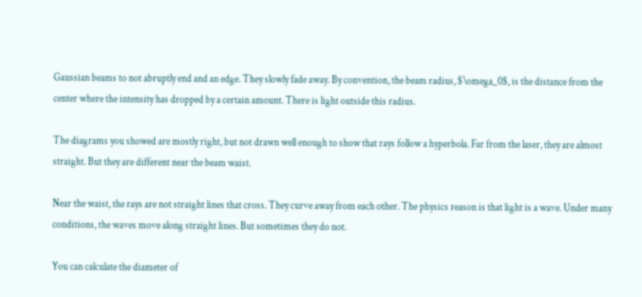Gaussian beams to not abruptly end and an edge. They slowly fade away. By convention, the beam radius, $\omega_0$, is the distance from the center where the intensity has dropped by a certain amount. There is light outside this radius.

The diagrams you showed are mostly right, but not drawn well enough to show that rays follow a hyperbola. Far from the laser, they are almost straight. But they are different near the beam waist.

Near the waist, the rays are not straight lines that cross. They curve away from each other. The physics reason is that light is a wave. Under many conditions, the waves move along straight lines. But sometimes they do not.

You can calculate the diameter of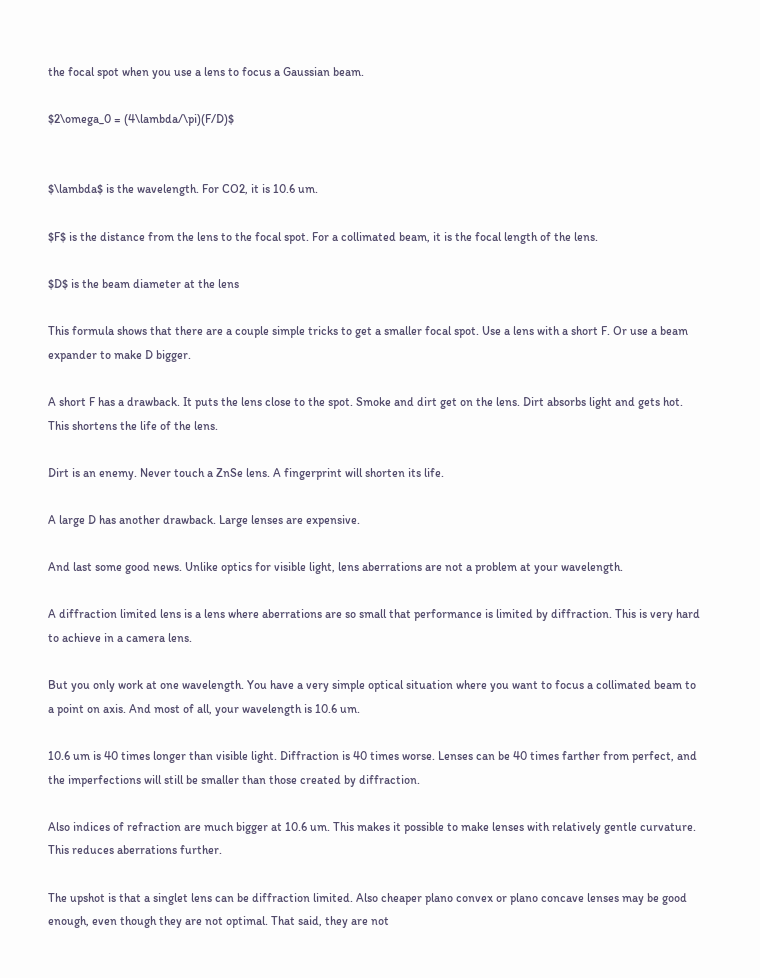the focal spot when you use a lens to focus a Gaussian beam.

$2\omega_0 = (4\lambda/\pi)(F/D)$


$\lambda$ is the wavelength. For CO2, it is 10.6 um.

$F$ is the distance from the lens to the focal spot. For a collimated beam, it is the focal length of the lens.

$D$ is the beam diameter at the lens

This formula shows that there are a couple simple tricks to get a smaller focal spot. Use a lens with a short F. Or use a beam expander to make D bigger.

A short F has a drawback. It puts the lens close to the spot. Smoke and dirt get on the lens. Dirt absorbs light and gets hot. This shortens the life of the lens.

Dirt is an enemy. Never touch a ZnSe lens. A fingerprint will shorten its life.

A large D has another drawback. Large lenses are expensive.

And last some good news. Unlike optics for visible light, lens aberrations are not a problem at your wavelength.

A diffraction limited lens is a lens where aberrations are so small that performance is limited by diffraction. This is very hard to achieve in a camera lens.

But you only work at one wavelength. You have a very simple optical situation where you want to focus a collimated beam to a point on axis. And most of all, your wavelength is 10.6 um.

10.6 um is 40 times longer than visible light. Diffraction is 40 times worse. Lenses can be 40 times farther from perfect, and the imperfections will still be smaller than those created by diffraction.

Also indices of refraction are much bigger at 10.6 um. This makes it possible to make lenses with relatively gentle curvature. This reduces aberrations further.

The upshot is that a singlet lens can be diffraction limited. Also cheaper plano convex or plano concave lenses may be good enough, even though they are not optimal. That said, they are not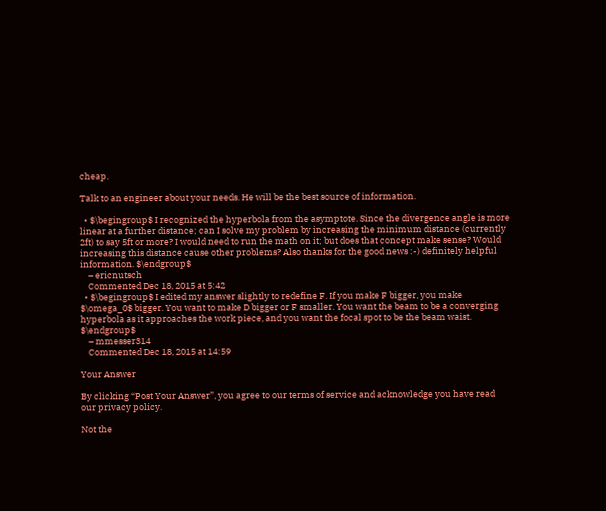cheap.

Talk to an engineer about your needs. He will be the best source of information.

  • $\begingroup$ I recognized the hyperbola from the asymptote. Since the divergence angle is more linear at a further distance; can I solve my problem by increasing the minimum distance (currently 2ft) to say 5ft or more? I would need to run the math on it; but does that concept make sense? Would increasing this distance cause other problems? Also thanks for the good news :-) definitely helpful information. $\endgroup$
    – ericnutsch
    Commented Dec 18, 2015 at 5:42
  • $\begingroup$ I edited my answer slightly to redefine F. If you make F bigger, you make $\omega_0$ bigger. You want to make D bigger or F smaller. You want the beam to be a converging hyperbola as it approaches the work piece, and you want the focal spot to be the beam waist. $\endgroup$
    – mmesser314
    Commented Dec 18, 2015 at 14:59

Your Answer

By clicking “Post Your Answer”, you agree to our terms of service and acknowledge you have read our privacy policy.

Not the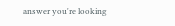answer you're looking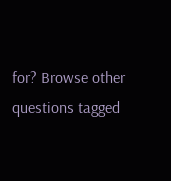for? Browse other questions tagged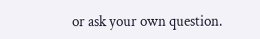or ask your own question.